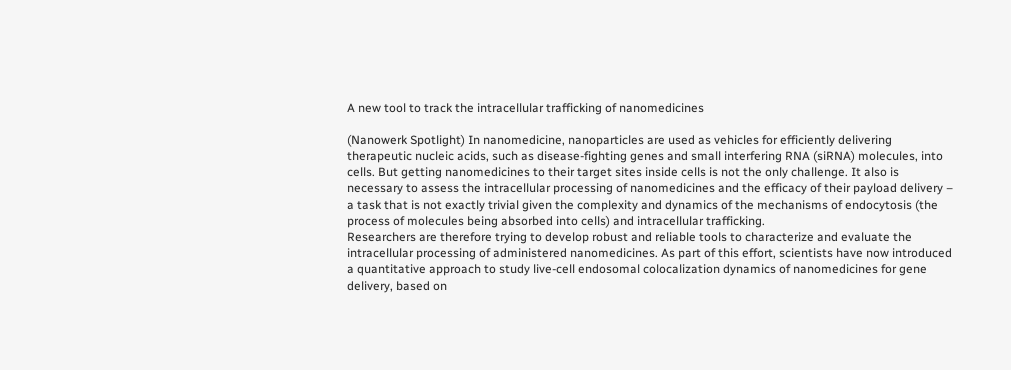A new tool to track the intracellular trafficking of nanomedicines

(Nanowerk Spotlight) In nanomedicine, nanoparticles are used as vehicles for efficiently delivering therapeutic nucleic acids, such as disease-fighting genes and small interfering RNA (siRNA) molecules, into cells. But getting nanomedicines to their target sites inside cells is not the only challenge. It also is necessary to assess the intracellular processing of nanomedicines and the efficacy of their payload delivery – a task that is not exactly trivial given the complexity and dynamics of the mechanisms of endocytosis (the process of molecules being absorbed into cells) and intracellular trafficking.
Researchers are therefore trying to develop robust and reliable tools to characterize and evaluate the intracellular processing of administered nanomedicines. As part of this effort, scientists have now introduced a quantitative approach to study live-cell endosomal colocalization dynamics of nanomedicines for gene delivery, based on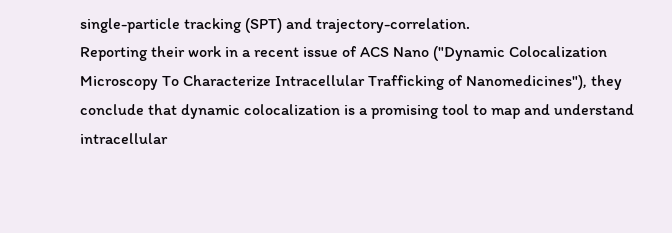single-particle tracking (SPT) and trajectory-correlation.
Reporting their work in a recent issue of ACS Nano ("Dynamic Colocalization Microscopy To Characterize Intracellular Trafficking of Nanomedicines"), they conclude that dynamic colocalization is a promising tool to map and understand intracellular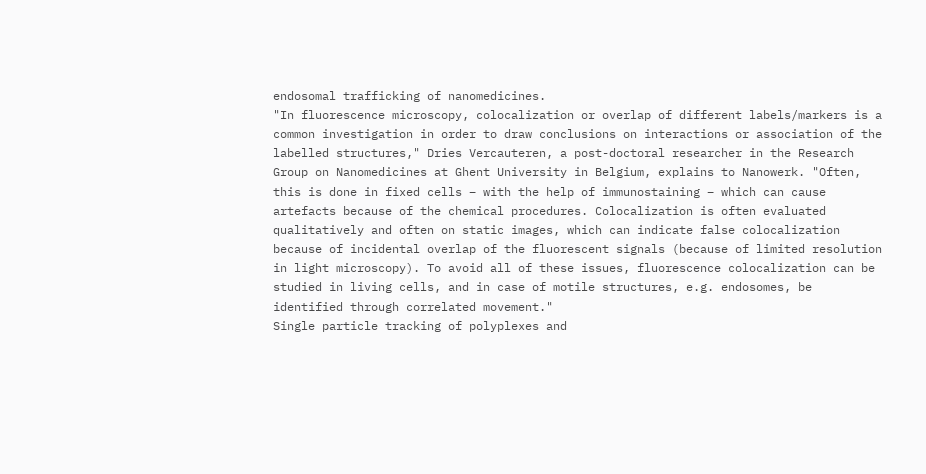endosomal trafficking of nanomedicines.
"In fluorescence microscopy, colocalization or overlap of different labels/markers is a common investigation in order to draw conclusions on interactions or association of the labelled structures," Dries Vercauteren, a post-doctoral researcher in the Research Group on Nanomedicines at Ghent University in Belgium, explains to Nanowerk. "Often, this is done in fixed cells – with the help of immunostaining – which can cause artefacts because of the chemical procedures. Colocalization is often evaluated qualitatively and often on static images, which can indicate false colocalization because of incidental overlap of the fluorescent signals (because of limited resolution in light microscopy). To avoid all of these issues, fluorescence colocalization can be studied in living cells, and in case of motile structures, e.g. endosomes, be identified through correlated movement."
Single particle tracking of polyplexes and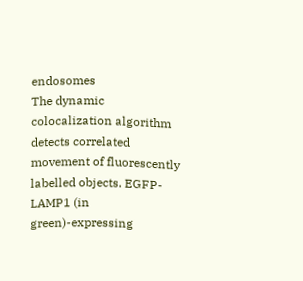endosomes
The dynamic colocalization algorithm detects correlated movement of fluorescently labelled objects. EGFP-LAMP1 (in green)-expressing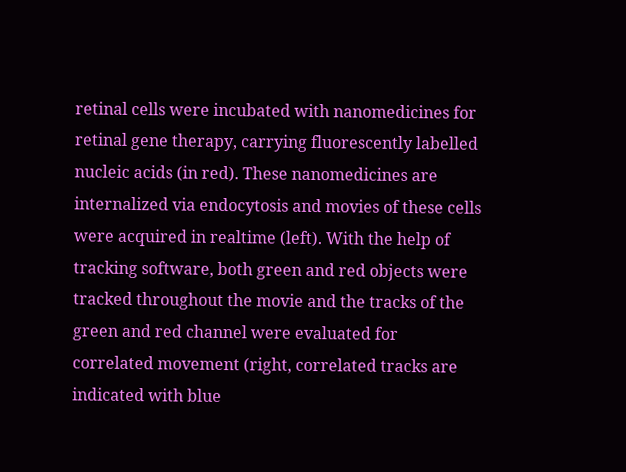retinal cells were incubated with nanomedicines for retinal gene therapy, carrying fluorescently labelled nucleic acids (in red). These nanomedicines are internalized via endocytosis and movies of these cells were acquired in realtime (left). With the help of tracking software, both green and red objects were tracked throughout the movie and the tracks of the green and red channel were evaluated for correlated movement (right, correlated tracks are indicated with blue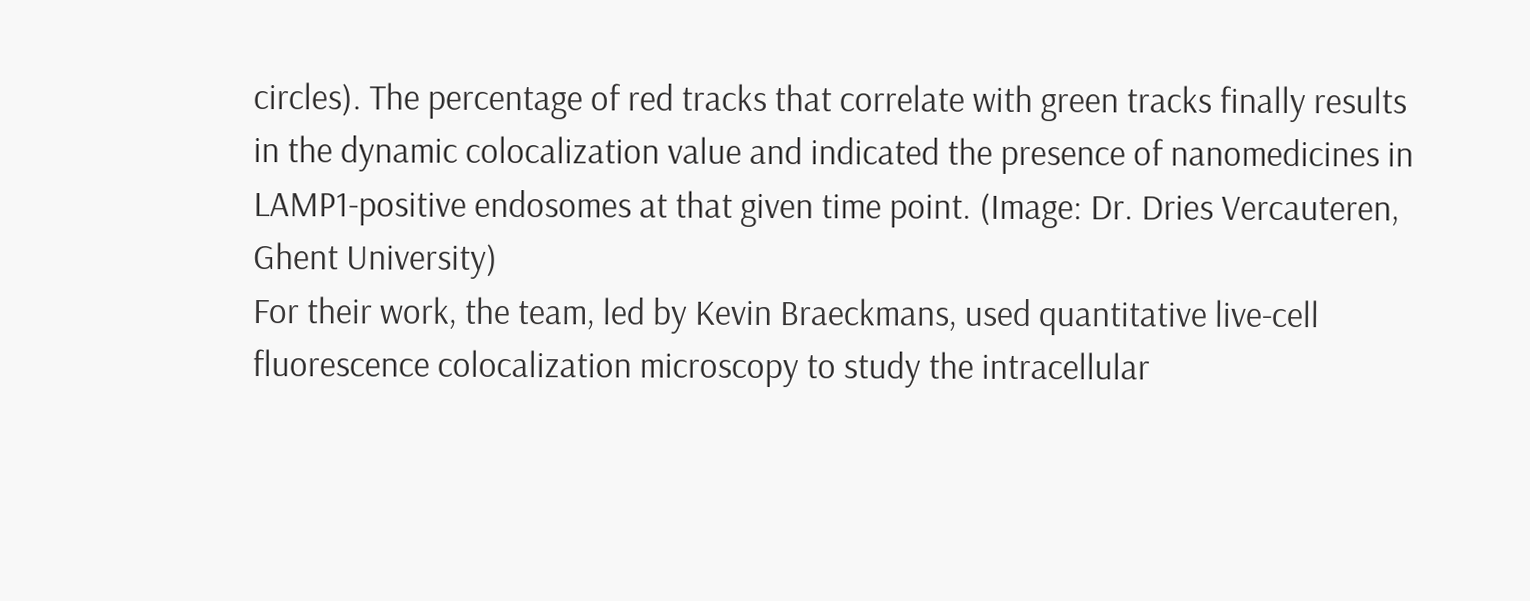circles). The percentage of red tracks that correlate with green tracks finally results in the dynamic colocalization value and indicated the presence of nanomedicines in LAMP1-positive endosomes at that given time point. (Image: Dr. Dries Vercauteren, Ghent University)
For their work, the team, led by Kevin Braeckmans, used quantitative live-cell fluorescence colocalization microscopy to study the intracellular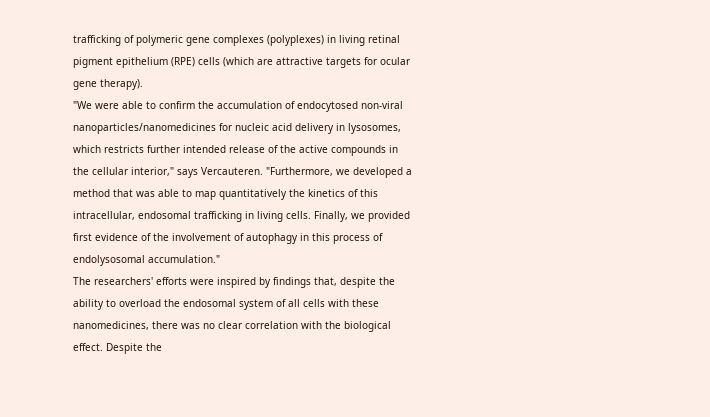trafficking of polymeric gene complexes (polyplexes) in living retinal pigment epithelium (RPE) cells (which are attractive targets for ocular gene therapy).
"We were able to confirm the accumulation of endocytosed non-viral nanoparticles/nanomedicines for nucleic acid delivery in lysosomes, which restricts further intended release of the active compounds in the cellular interior," says Vercauteren. "Furthermore, we developed a method that was able to map quantitatively the kinetics of this intracellular, endosomal trafficking in living cells. Finally, we provided first evidence of the involvement of autophagy in this process of endolysosomal accumulation."
The researchers' efforts were inspired by findings that, despite the ability to overload the endosomal system of all cells with these nanomedicines, there was no clear correlation with the biological effect. Despite the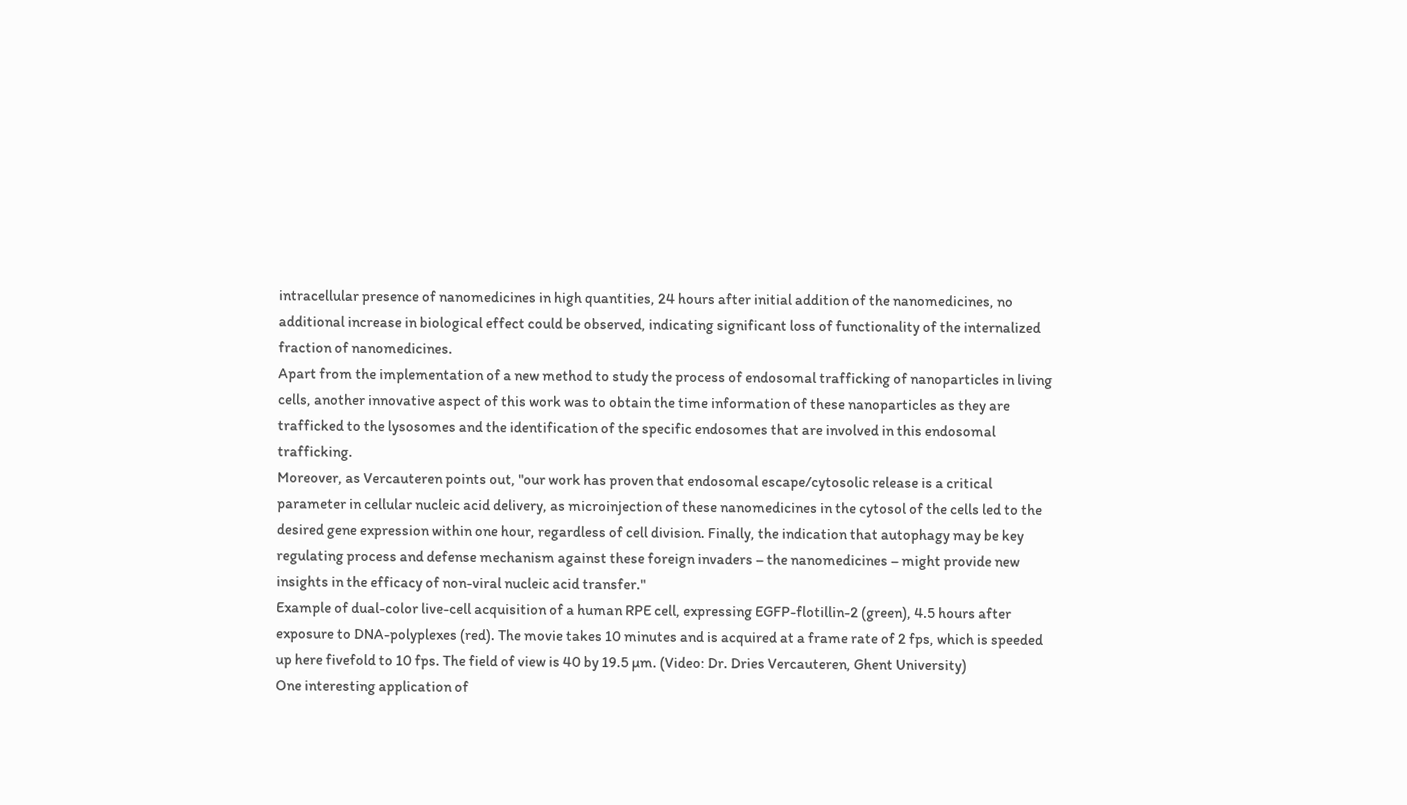intracellular presence of nanomedicines in high quantities, 24 hours after initial addition of the nanomedicines, no additional increase in biological effect could be observed, indicating significant loss of functionality of the internalized fraction of nanomedicines.
Apart from the implementation of a new method to study the process of endosomal trafficking of nanoparticles in living cells, another innovative aspect of this work was to obtain the time information of these nanoparticles as they are trafficked to the lysosomes and the identification of the specific endosomes that are involved in this endosomal trafficking.
Moreover, as Vercauteren points out, "our work has proven that endosomal escape/cytosolic release is a critical parameter in cellular nucleic acid delivery, as microinjection of these nanomedicines in the cytosol of the cells led to the desired gene expression within one hour, regardless of cell division. Finally, the indication that autophagy may be key regulating process and defense mechanism against these foreign invaders – the nanomedicines – might provide new insights in the efficacy of non-viral nucleic acid transfer."
Example of dual-color live-cell acquisition of a human RPE cell, expressing EGFP-flotillin-2 (green), 4.5 hours after exposure to DNA-polyplexes (red). The movie takes 10 minutes and is acquired at a frame rate of 2 fps, which is speeded up here fivefold to 10 fps. The field of view is 40 by 19.5 µm. (Video: Dr. Dries Vercauteren, Ghent University)
One interesting application of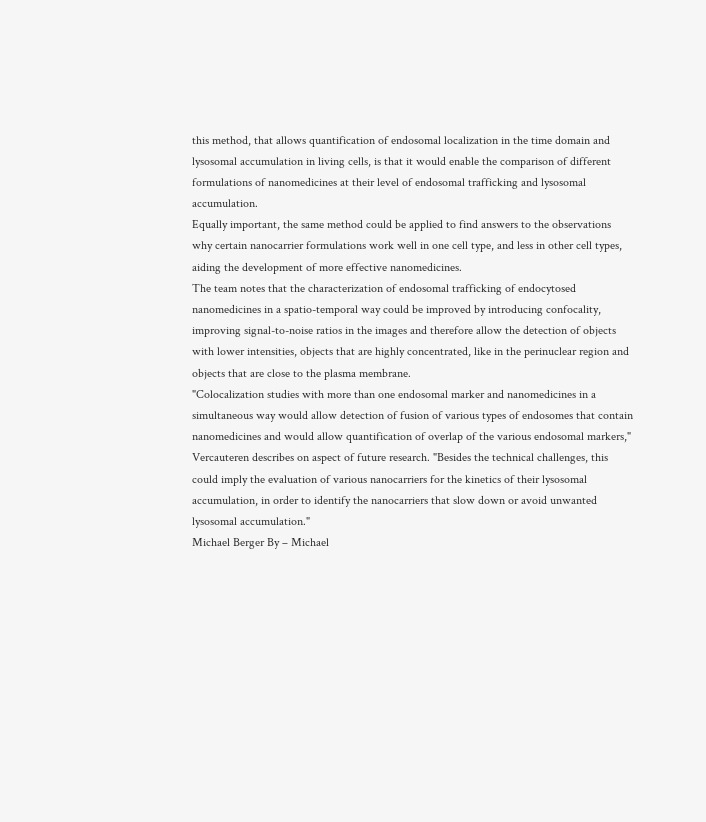this method, that allows quantification of endosomal localization in the time domain and lysosomal accumulation in living cells, is that it would enable the comparison of different formulations of nanomedicines at their level of endosomal trafficking and lysosomal accumulation.
Equally important, the same method could be applied to find answers to the observations why certain nanocarrier formulations work well in one cell type, and less in other cell types, aiding the development of more effective nanomedicines.
The team notes that the characterization of endosomal trafficking of endocytosed nanomedicines in a spatio-temporal way could be improved by introducing confocality, improving signal-to-noise ratios in the images and therefore allow the detection of objects with lower intensities, objects that are highly concentrated, like in the perinuclear region and objects that are close to the plasma membrane.
"Colocalization studies with more than one endosomal marker and nanomedicines in a simultaneous way would allow detection of fusion of various types of endosomes that contain nanomedicines and would allow quantification of overlap of the various endosomal markers," Vercauteren describes on aspect of future research. "Besides the technical challenges, this could imply the evaluation of various nanocarriers for the kinetics of their lysosomal accumulation, in order to identify the nanocarriers that slow down or avoid unwanted lysosomal accumulation."
Michael Berger By – Michael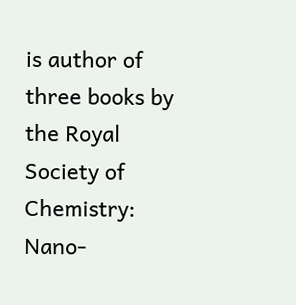is author of three books by the Royal Society of Chemistry:
Nano-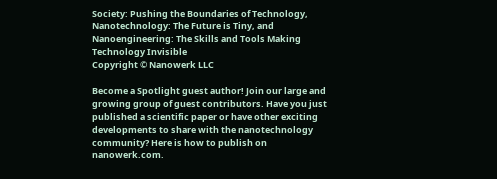Society: Pushing the Boundaries of Technology,
Nanotechnology: The Future is Tiny, and
Nanoengineering: The Skills and Tools Making Technology Invisible
Copyright © Nanowerk LLC

Become a Spotlight guest author! Join our large and growing group of guest contributors. Have you just published a scientific paper or have other exciting developments to share with the nanotechnology community? Here is how to publish on nanowerk.com.